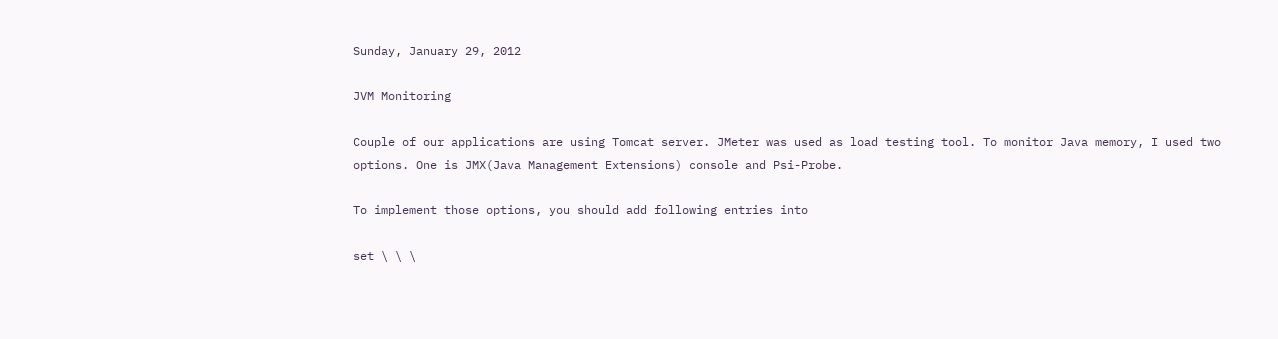Sunday, January 29, 2012

JVM Monitoring

Couple of our applications are using Tomcat server. JMeter was used as load testing tool. To monitor Java memory, I used two options. One is JMX(Java Management Extensions) console and Psi-Probe.

To implement those options, you should add following entries into

set \ \ \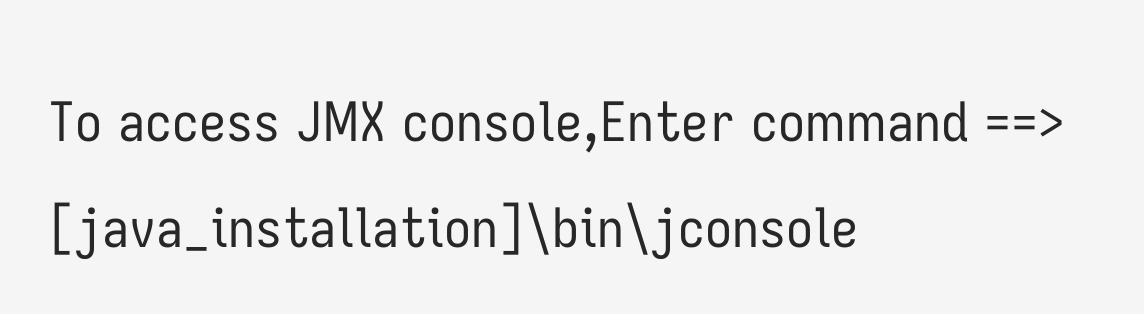To access JMX console,Enter command ==> [java_installation]\bin\jconsole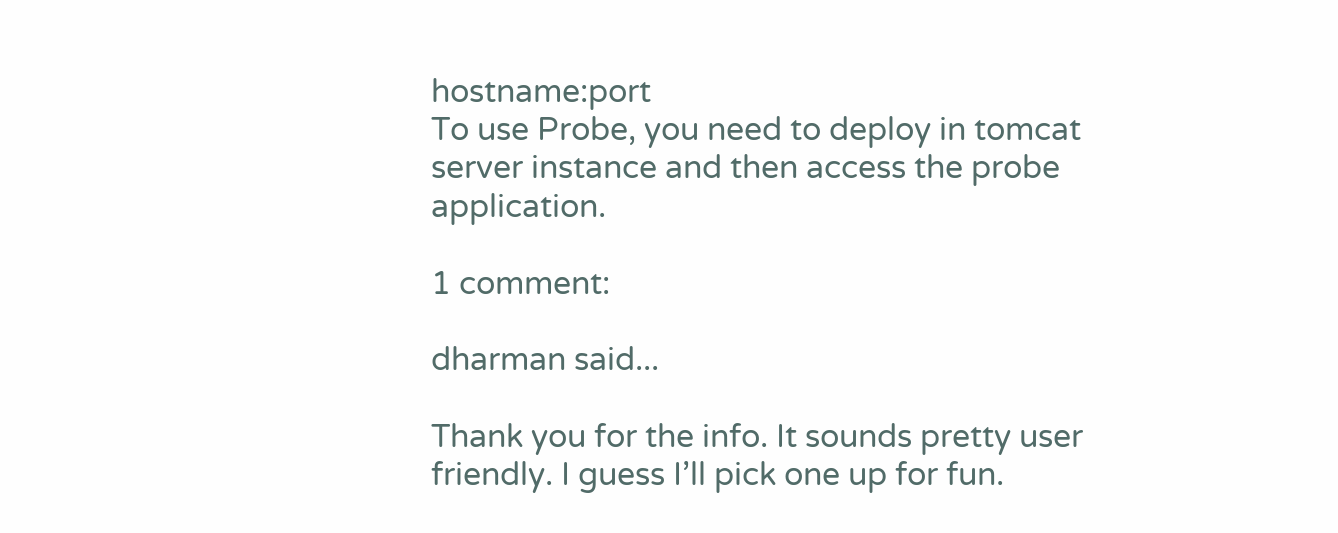hostname:port
To use Probe, you need to deploy in tomcat server instance and then access the probe application.

1 comment:

dharman said...

Thank you for the info. It sounds pretty user friendly. I guess I’ll pick one up for fun.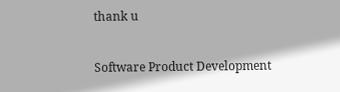thank u

Software Product Development